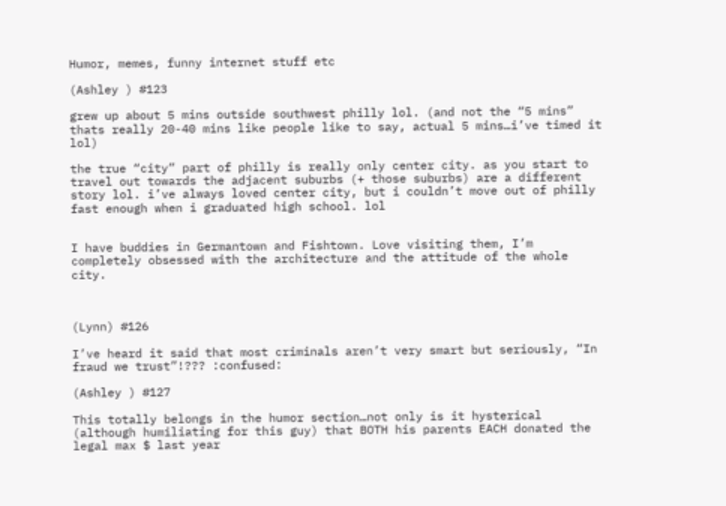Humor, memes, funny internet stuff etc

(Ashley ) #123

grew up about 5 mins outside southwest philly lol. (and not the “5 mins” thats really 20-40 mins like people like to say, actual 5 mins…i’ve timed it lol)

the true “city” part of philly is really only center city. as you start to travel out towards the adjacent suburbs (+ those suburbs) are a different story lol. i’ve always loved center city, but i couldn’t move out of philly fast enough when i graduated high school. lol


I have buddies in Germantown and Fishtown. Love visiting them, I’m completely obsessed with the architecture and the attitude of the whole city.



(Lynn) #126

I’ve heard it said that most criminals aren’t very smart but seriously, “In fraud we trust”!??? :confused:

(Ashley ) #127

This totally belongs in the humor section…not only is it hysterical (although humiliating for this guy) that BOTH his parents EACH donated the legal max $ last year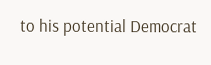to his potential Democrat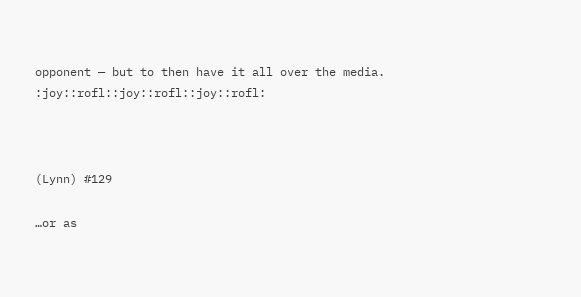opponent — but to then have it all over the media. :joy::rofl::joy::rofl::joy::rofl:



(Lynn) #129

…or as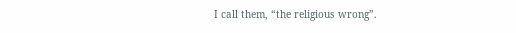I call them, “the religious wrong”.